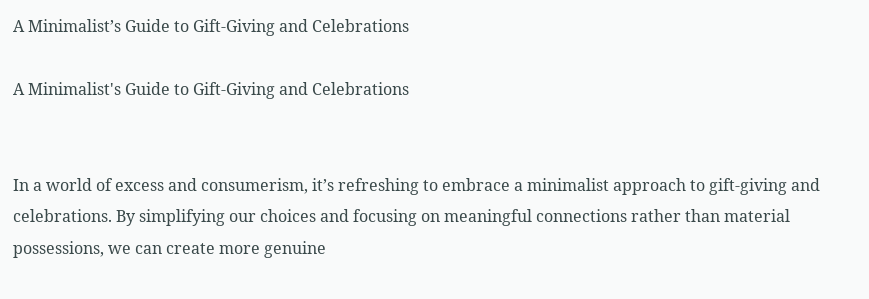A Minimalist’s Guide to Gift-Giving and Celebrations

A Minimalist's Guide to Gift-Giving and Celebrations


In a world of excess and consumerism, it’s refreshing to embrace a minimalist approach to gift-giving and celebrations. By simplifying our choices and focusing on meaningful connections rather than material possessions, we can create more genuine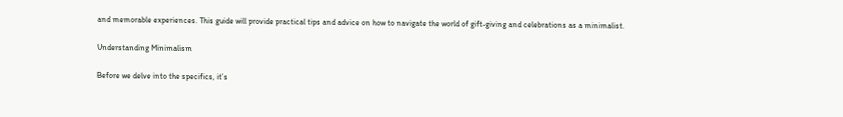and memorable experiences. This guide will provide practical tips and advice on how to navigate the world of gift-giving and celebrations as a minimalist.

Understanding Minimalism

Before we delve into the specifics, it’s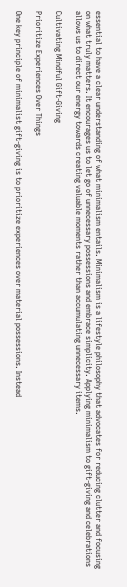essential to have a clear understanding of what minimalism entails. Minimalism is a lifestyle philosophy that advocates for reducing clutter and focusing on what truly matters. It encourages us to let go of unnecessary possessions and embrace simplicity. Applying minimalism to gift-giving and celebrations allows us to direct our energy towards creating valuable moments rather than accumulating unnecessary items.

Cultivating Mindful Gift-Giving

Prioritize Experiences Over Things

One key principle of minimalist gift-giving is to prioritize experiences over material possessions. Instead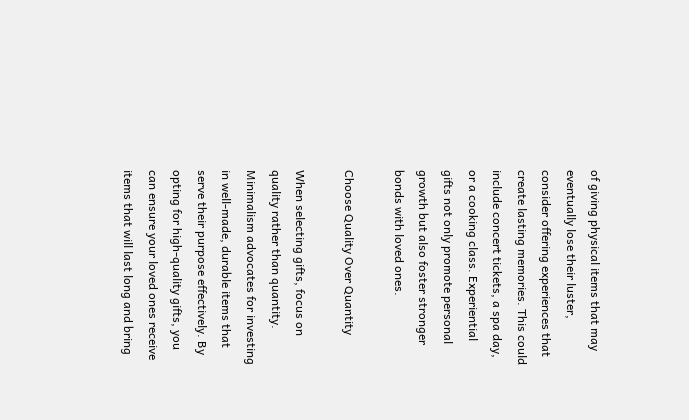of giving physical items that may eventually lose their luster, consider offering experiences that create lasting memories. This could include concert tickets, a spa day, or a cooking class. Experiential gifts not only promote personal growth but also foster stronger bonds with loved ones.

Choose Quality Over Quantity

When selecting gifts, focus on quality rather than quantity. Minimalism advocates for investing in well-made, durable items that serve their purpose effectively. By opting for high-quality gifts, you can ensure your loved ones receive items that will last long and bring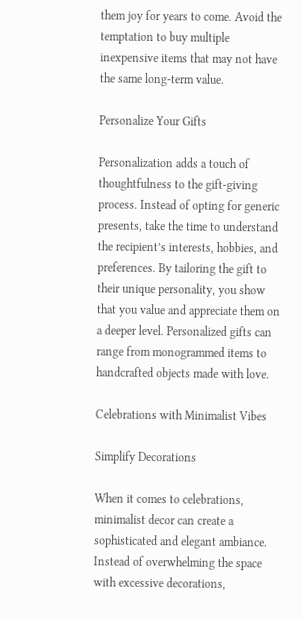them joy for years to come. Avoid the temptation to buy multiple inexpensive items that may not have the same long-term value.

Personalize Your Gifts

Personalization adds a touch of thoughtfulness to the gift-giving process. Instead of opting for generic presents, take the time to understand the recipient’s interests, hobbies, and preferences. By tailoring the gift to their unique personality, you show that you value and appreciate them on a deeper level. Personalized gifts can range from monogrammed items to handcrafted objects made with love.

Celebrations with Minimalist Vibes

Simplify Decorations

When it comes to celebrations, minimalist decor can create a sophisticated and elegant ambiance. Instead of overwhelming the space with excessive decorations,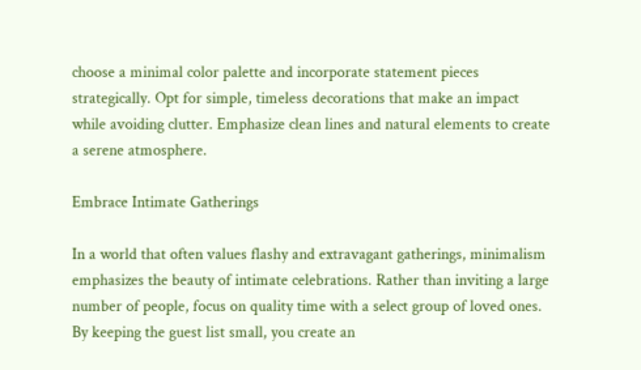choose a minimal color palette and incorporate statement pieces strategically. Opt for simple, timeless decorations that make an impact while avoiding clutter. Emphasize clean lines and natural elements to create a serene atmosphere.

Embrace Intimate Gatherings

In a world that often values flashy and extravagant gatherings, minimalism emphasizes the beauty of intimate celebrations. Rather than inviting a large number of people, focus on quality time with a select group of loved ones. By keeping the guest list small, you create an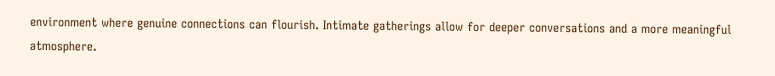environment where genuine connections can flourish. Intimate gatherings allow for deeper conversations and a more meaningful atmosphere.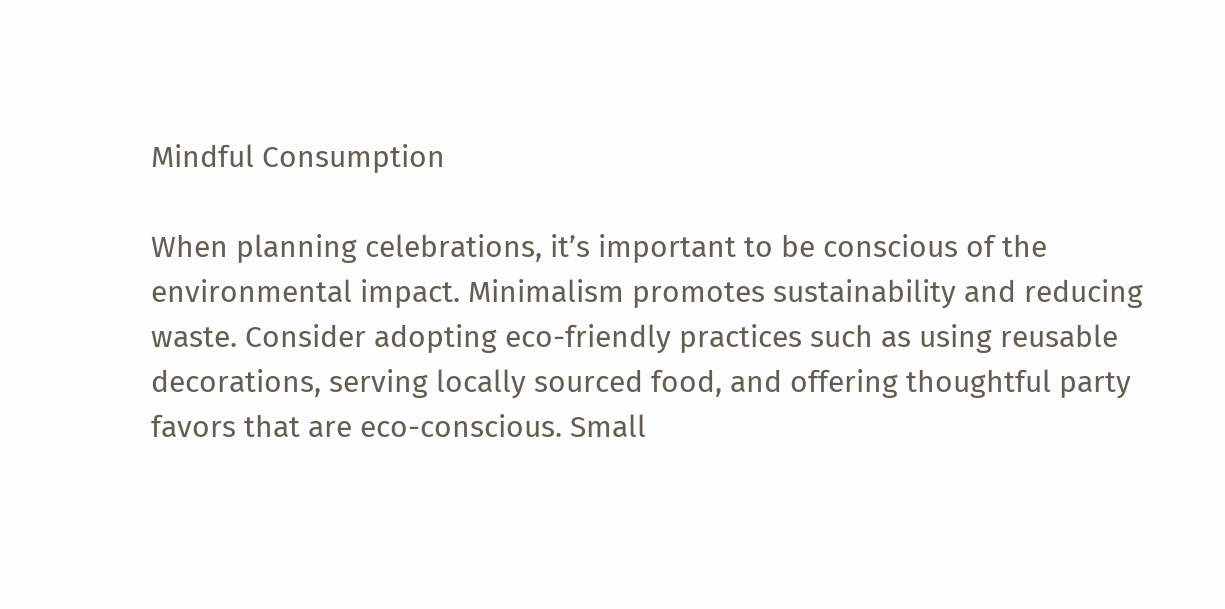Mindful Consumption

When planning celebrations, it’s important to be conscious of the environmental impact. Minimalism promotes sustainability and reducing waste. Consider adopting eco-friendly practices such as using reusable decorations, serving locally sourced food, and offering thoughtful party favors that are eco-conscious. Small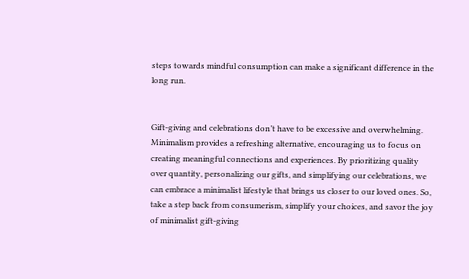steps towards mindful consumption can make a significant difference in the long run.


Gift-giving and celebrations don’t have to be excessive and overwhelming. Minimalism provides a refreshing alternative, encouraging us to focus on creating meaningful connections and experiences. By prioritizing quality over quantity, personalizing our gifts, and simplifying our celebrations, we can embrace a minimalist lifestyle that brings us closer to our loved ones. So, take a step back from consumerism, simplify your choices, and savor the joy of minimalist gift-giving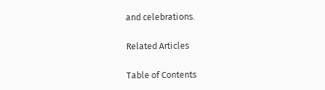and celebrations.

Related Articles

Table of Contents